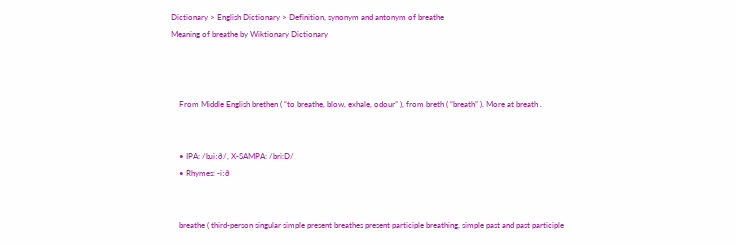Dictionary > English Dictionary > Definition, synonym and antonym of breathe
Meaning of breathe by Wiktionary Dictionary



    From Middle English brethen ( “to breathe, blow, exhale, odour” ), from breth ( “breath” ). More at breath .


    • IPA: /bɹiːð/, X-SAMPA: /bri:D/
    • Rhymes: -iːð


    breathe ( third-person singular simple present breathes present participle breathing, simple past and past participle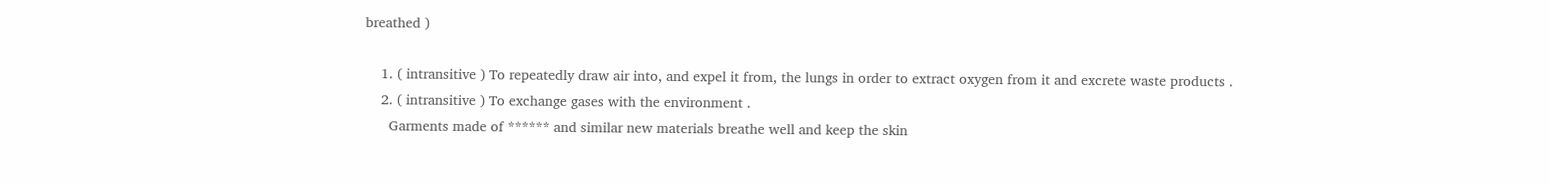breathed )

    1. ( intransitive ) To repeatedly draw air into, and expel it from, the lungs in order to extract oxygen from it and excrete waste products .
    2. ( intransitive ) To exchange gases with the environment .
      Garments made of ****** and similar new materials breathe well and keep the skin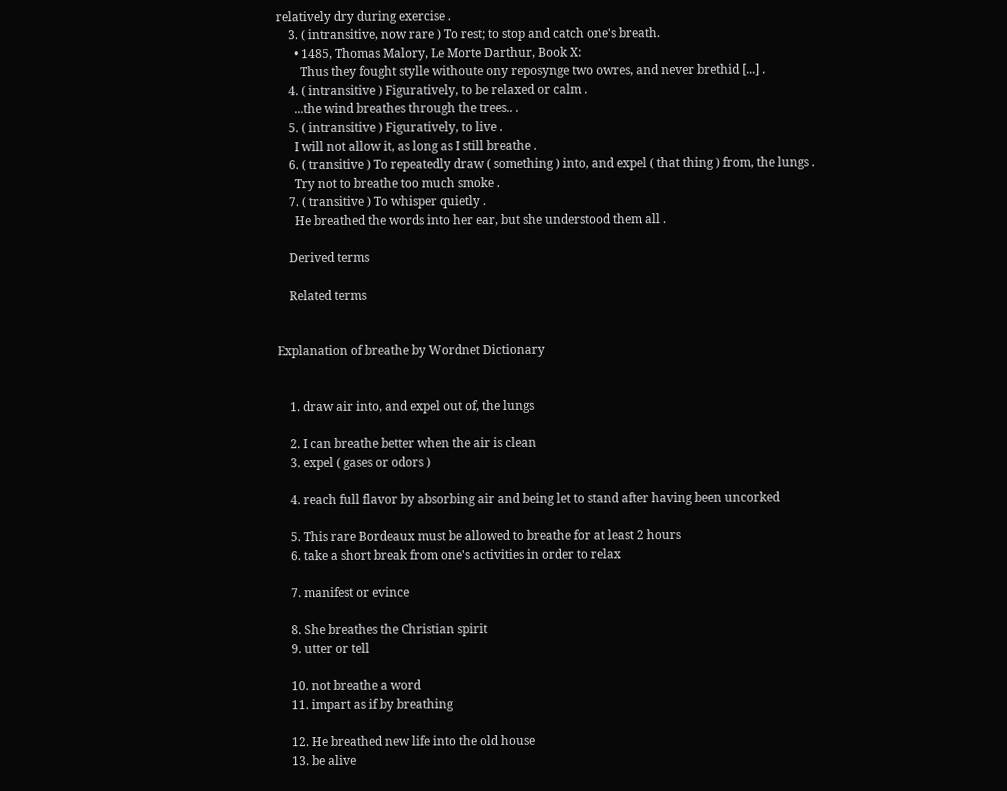relatively dry during exercise .
    3. ( intransitive, now rare ) To rest; to stop and catch one's breath.
      • 1485, Thomas Malory, Le Morte Darthur, Book X:
        Thus they fought stylle withoute ony reposynge two owres, and never brethid [...] .
    4. ( intransitive ) Figuratively, to be relaxed or calm .
      ...the wind breathes through the trees.. .
    5. ( intransitive ) Figuratively, to live .
      I will not allow it, as long as I still breathe .
    6. ( transitive ) To repeatedly draw ( something ) into, and expel ( that thing ) from, the lungs .
      Try not to breathe too much smoke .
    7. ( transitive ) To whisper quietly .
      He breathed the words into her ear, but she understood them all .

    Derived terms

    Related terms


Explanation of breathe by Wordnet Dictionary


    1. draw air into, and expel out of, the lungs

    2. I can breathe better when the air is clean
    3. expel ( gases or odors )

    4. reach full flavor by absorbing air and being let to stand after having been uncorked

    5. This rare Bordeaux must be allowed to breathe for at least 2 hours
    6. take a short break from one's activities in order to relax

    7. manifest or evince

    8. She breathes the Christian spirit
    9. utter or tell

    10. not breathe a word
    11. impart as if by breathing

    12. He breathed new life into the old house
    13. be alive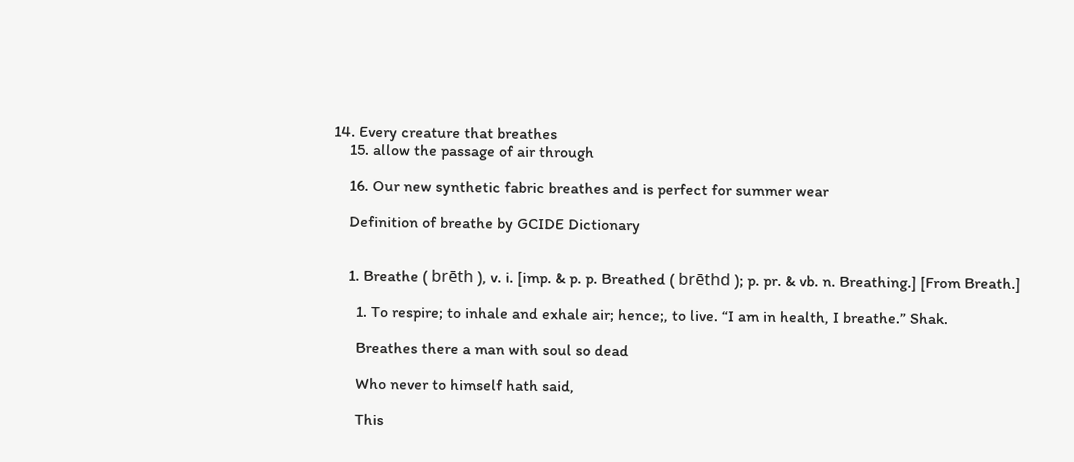14. Every creature that breathes
    15. allow the passage of air through

    16. Our new synthetic fabric breathes and is perfect for summer wear

    Definition of breathe by GCIDE Dictionary


    1. Breathe ( brēth ), v. i. [imp. & p. p. Breathed ( brēthd ); p. pr. & vb. n. Breathing.] [From Breath.]

      1. To respire; to inhale and exhale air; hence;, to live. “I am in health, I breathe.” Shak.

      Breathes there a man with soul so dead

      Who never to himself hath said,

      This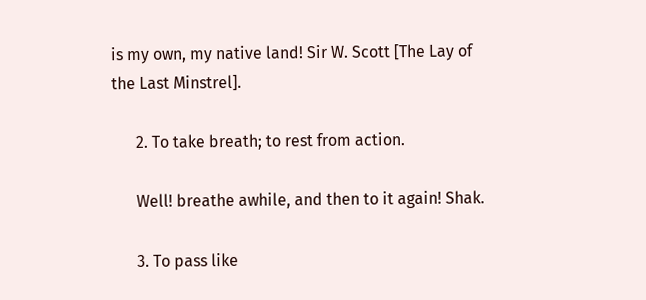is my own, my native land! Sir W. Scott [The Lay of the Last Minstrel].

      2. To take breath; to rest from action.

      Well! breathe awhile, and then to it again! Shak.

      3. To pass like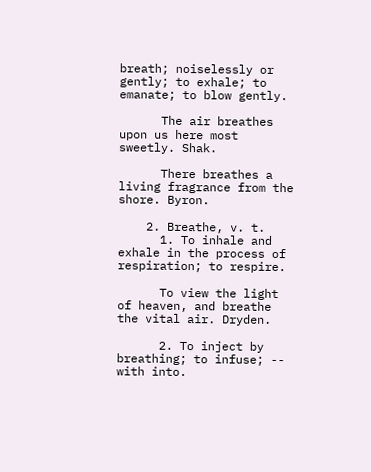breath; noiselessly or gently; to exhale; to emanate; to blow gently.

      The air breathes upon us here most sweetly. Shak.

      There breathes a living fragrance from the shore. Byron.

    2. Breathe, v. t.
      1. To inhale and exhale in the process of respiration; to respire.

      To view the light of heaven, and breathe the vital air. Dryden.

      2. To inject by breathing; to infuse; -- with into.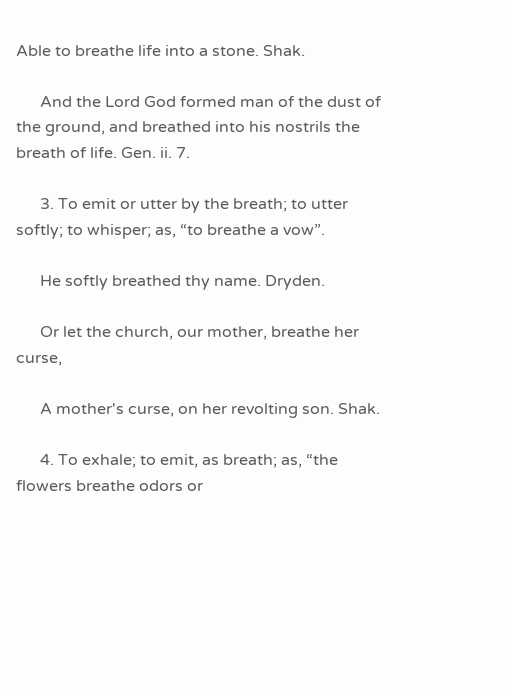Able to breathe life into a stone. Shak.

      And the Lord God formed man of the dust of the ground, and breathed into his nostrils the breath of life. Gen. ii. 7.

      3. To emit or utter by the breath; to utter softly; to whisper; as, “to breathe a vow”.

      He softly breathed thy name. Dryden.

      Or let the church, our mother, breathe her curse,

      A mother's curse, on her revolting son. Shak.

      4. To exhale; to emit, as breath; as, “the flowers breathe odors or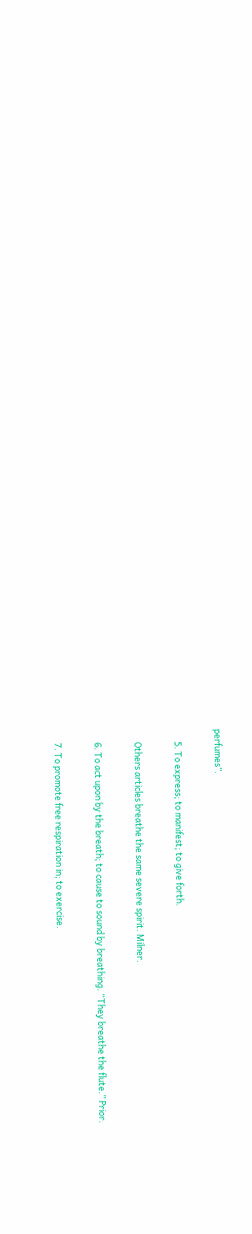perfumes”.

      5. To express; to manifest; to give forth.

      Others articles breathe the same severe spirit. Milner.

      6. To act upon by the breath; to cause to sound by breathing. “They breathe the flute.” Prior.

      7. To promote free respiration in; to exercise.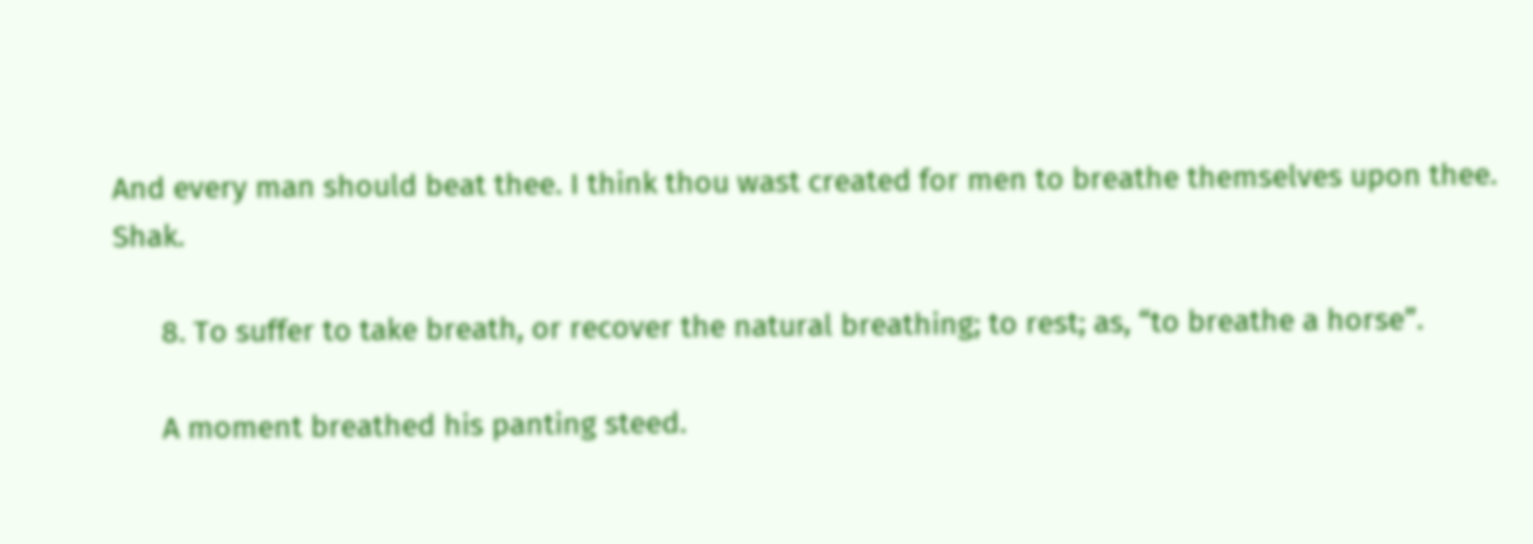And every man should beat thee. I think thou wast created for men to breathe themselves upon thee. Shak.

      8. To suffer to take breath, or recover the natural breathing; to rest; as, “to breathe a horse”.

      A moment breathed his panting steed.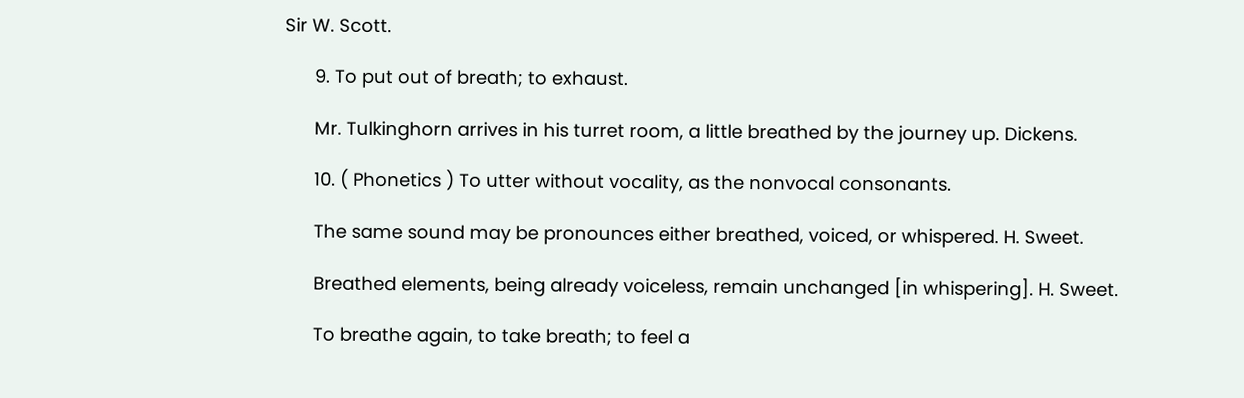Sir W. Scott.

      9. To put out of breath; to exhaust.

      Mr. Tulkinghorn arrives in his turret room, a little breathed by the journey up. Dickens.

      10. ( Phonetics ) To utter without vocality, as the nonvocal consonants.

      The same sound may be pronounces either breathed, voiced, or whispered. H. Sweet.

      Breathed elements, being already voiceless, remain unchanged [in whispering]. H. Sweet.

      To breathe again, to take breath; to feel a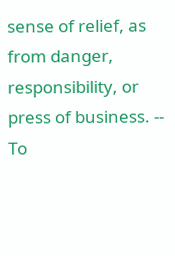sense of relief, as from danger, responsibility, or press of business. -- To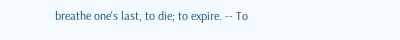breathe one's last, to die; to expire. -- To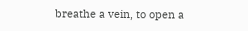breathe a vein, to open a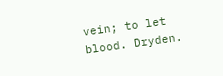vein; to let blood. Dryden.